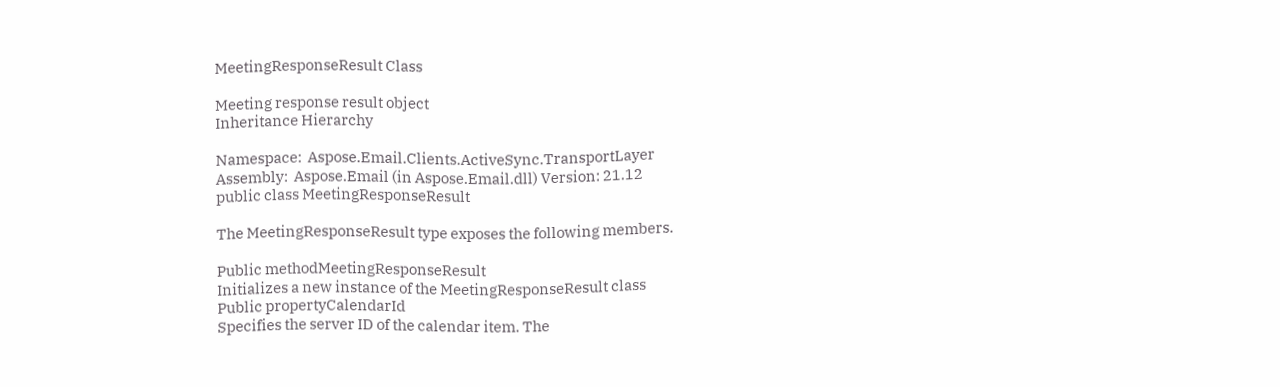MeetingResponseResult Class

Meeting response result object
Inheritance Hierarchy

Namespace:  Aspose.Email.Clients.ActiveSync.TransportLayer
Assembly:  Aspose.Email (in Aspose.Email.dll) Version: 21.12
public class MeetingResponseResult

The MeetingResponseResult type exposes the following members.

Public methodMeetingResponseResult
Initializes a new instance of the MeetingResponseResult class
Public propertyCalendarId
Specifies the server ID of the calendar item. The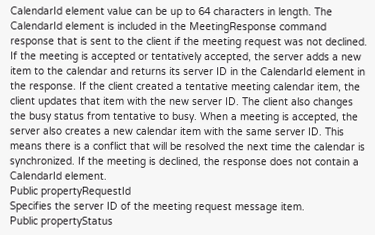CalendarId element value can be up to 64 characters in length. The CalendarId element is included in the MeetingResponse command response that is sent to the client if the meeting request was not declined. If the meeting is accepted or tentatively accepted, the server adds a new item to the calendar and returns its server ID in the CalendarId element in the response. If the client created a tentative meeting calendar item, the client updates that item with the new server ID. The client also changes the busy status from tentative to busy. When a meeting is accepted, the server also creates a new calendar item with the same server ID. This means there is a conflict that will be resolved the next time the calendar is synchronized. If the meeting is declined, the response does not contain a CalendarId element.
Public propertyRequestId
Specifies the server ID of the meeting request message item.
Public propertyStatus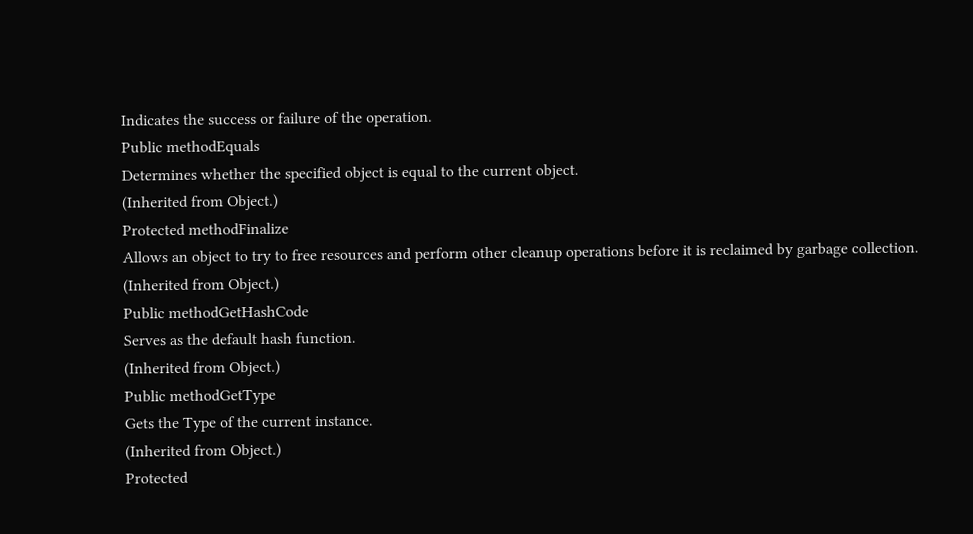Indicates the success or failure of the operation.
Public methodEquals
Determines whether the specified object is equal to the current object.
(Inherited from Object.)
Protected methodFinalize
Allows an object to try to free resources and perform other cleanup operations before it is reclaimed by garbage collection.
(Inherited from Object.)
Public methodGetHashCode
Serves as the default hash function.
(Inherited from Object.)
Public methodGetType
Gets the Type of the current instance.
(Inherited from Object.)
Protected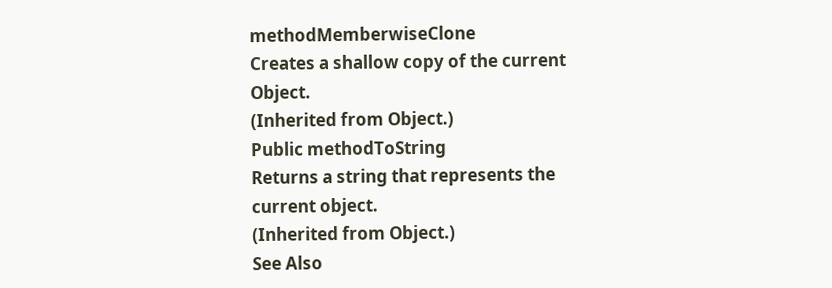methodMemberwiseClone
Creates a shallow copy of the current Object.
(Inherited from Object.)
Public methodToString
Returns a string that represents the current object.
(Inherited from Object.)
See Also